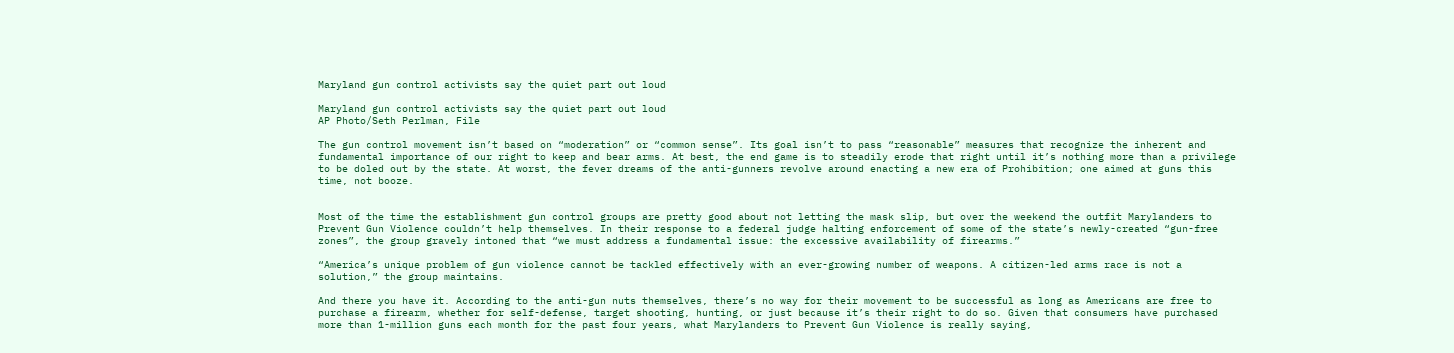Maryland gun control activists say the quiet part out loud

Maryland gun control activists say the quiet part out loud
AP Photo/Seth Perlman, File

The gun control movement isn’t based on “moderation” or “common sense”. Its goal isn’t to pass “reasonable” measures that recognize the inherent and fundamental importance of our right to keep and bear arms. At best, the end game is to steadily erode that right until it’s nothing more than a privilege to be doled out by the state. At worst, the fever dreams of the anti-gunners revolve around enacting a new era of Prohibition; one aimed at guns this time, not booze.


Most of the time the establishment gun control groups are pretty good about not letting the mask slip, but over the weekend the outfit Marylanders to Prevent Gun Violence couldn’t help themselves. In their response to a federal judge halting enforcement of some of the state’s newly-created “gun-free zones”, the group gravely intoned that “we must address a fundamental issue: the excessive availability of firearms.”

“America’s unique problem of gun violence cannot be tackled effectively with an ever-growing number of weapons. A citizen-led arms race is not a solution,” the group maintains.

And there you have it. According to the anti-gun nuts themselves, there’s no way for their movement to be successful as long as Americans are free to purchase a firearm, whether for self-defense, target shooting, hunting, or just because it’s their right to do so. Given that consumers have purchased more than 1-million guns each month for the past four years, what Marylanders to Prevent Gun Violence is really saying,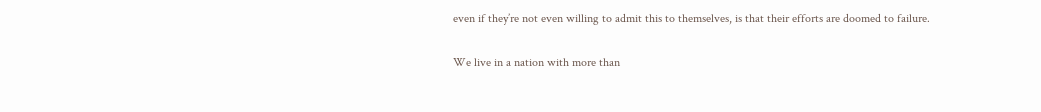even if they’re not even willing to admit this to themselves, is that their efforts are doomed to failure.

We live in a nation with more than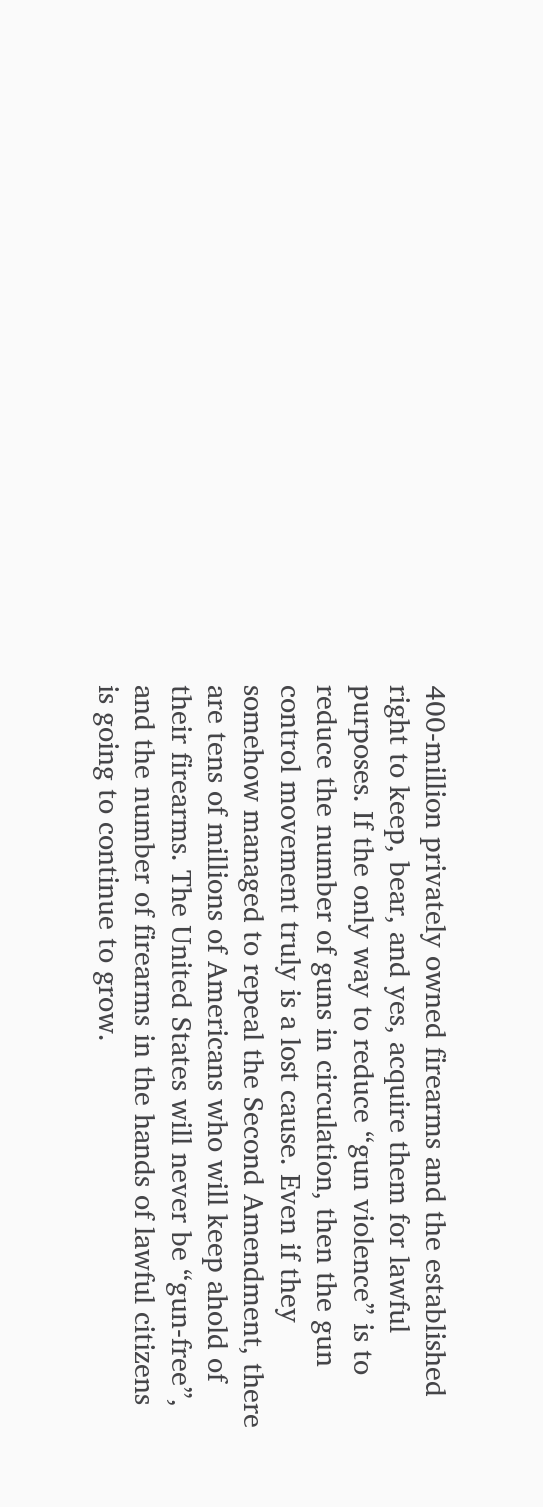400-million privately owned firearms and the established right to keep, bear, and yes, acquire them for lawful purposes. If the only way to reduce “gun violence” is to reduce the number of guns in circulation, then the gun control movement truly is a lost cause. Even if they somehow managed to repeal the Second Amendment, there are tens of millions of Americans who will keep ahold of their firearms. The United States will never be “gun-free”, and the number of firearms in the hands of lawful citizens is going to continue to grow.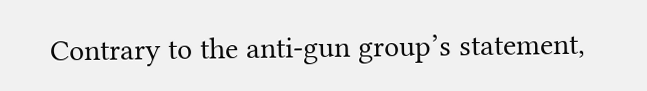Contrary to the anti-gun group’s statement,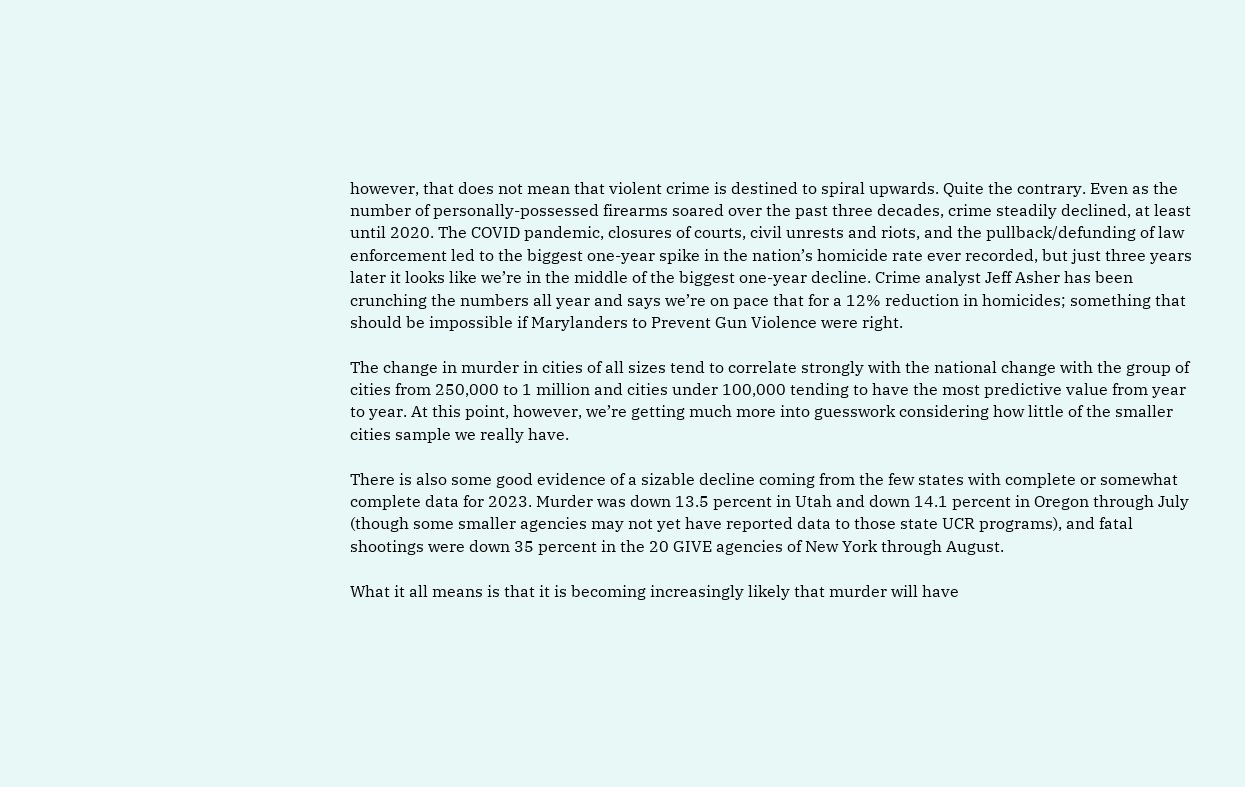however, that does not mean that violent crime is destined to spiral upwards. Quite the contrary. Even as the number of personally-possessed firearms soared over the past three decades, crime steadily declined, at least until 2020. The COVID pandemic, closures of courts, civil unrests and riots, and the pullback/defunding of law enforcement led to the biggest one-year spike in the nation’s homicide rate ever recorded, but just three years later it looks like we’re in the middle of the biggest one-year decline. Crime analyst Jeff Asher has been crunching the numbers all year and says we’re on pace that for a 12% reduction in homicides; something that should be impossible if Marylanders to Prevent Gun Violence were right.

The change in murder in cities of all sizes tend to correlate strongly with the national change with the group of cities from 250,000 to 1 million and cities under 100,000 tending to have the most predictive value from year to year. At this point, however, we’re getting much more into guesswork considering how little of the smaller cities sample we really have.

There is also some good evidence of a sizable decline coming from the few states with complete or somewhat complete data for 2023. Murder was down 13.5 percent in Utah and down 14.1 percent in Oregon through July (though some smaller agencies may not yet have reported data to those state UCR programs), and fatal shootings were down 35 percent in the 20 GIVE agencies of New York through August.

What it all means is that it is becoming increasingly likely that murder will have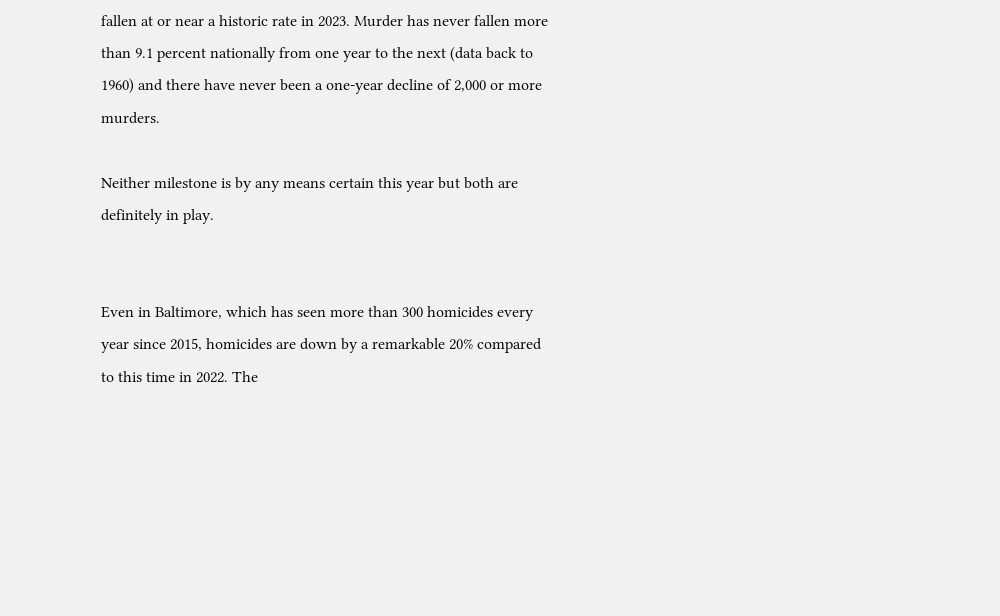fallen at or near a historic rate in 2023. Murder has never fallen more than 9.1 percent nationally from one year to the next (data back to 1960) and there have never been a one-year decline of 2,000 or more murders.

Neither milestone is by any means certain this year but both are definitely in play.


Even in Baltimore, which has seen more than 300 homicides every year since 2015, homicides are down by a remarkable 20% compared to this time in 2022. The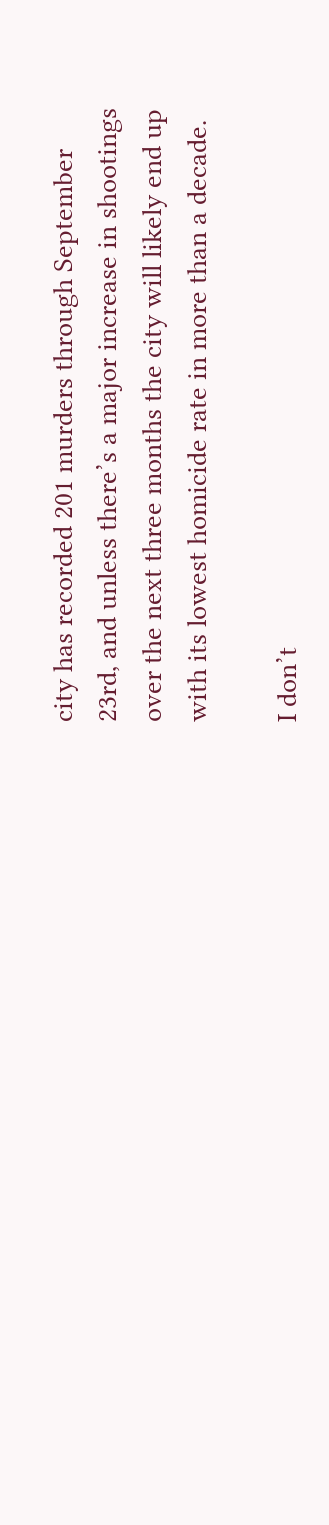city has recorded 201 murders through September 23rd, and unless there’s a major increase in shootings over the next three months the city will likely end up with its lowest homicide rate in more than a decade.

I don’t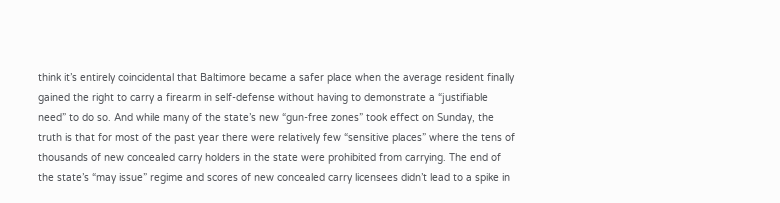think it’s entirely coincidental that Baltimore became a safer place when the average resident finally gained the right to carry a firearm in self-defense without having to demonstrate a “justifiable need” to do so. And while many of the state’s new “gun-free zones” took effect on Sunday, the truth is that for most of the past year there were relatively few “sensitive places” where the tens of thousands of new concealed carry holders in the state were prohibited from carrying. The end of the state’s “may issue” regime and scores of new concealed carry licensees didn’t lead to a spike in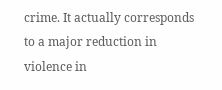crime. It actually corresponds to a major reduction in violence in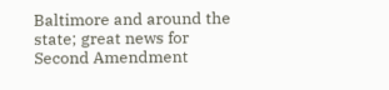Baltimore and around the state; great news for Second Amendment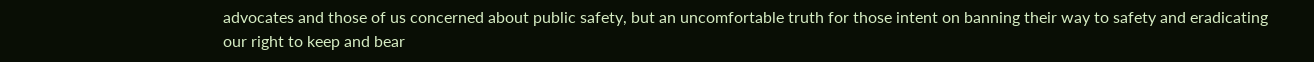advocates and those of us concerned about public safety, but an uncomfortable truth for those intent on banning their way to safety and eradicating our right to keep and bear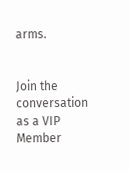arms.


Join the conversation as a VIP Member